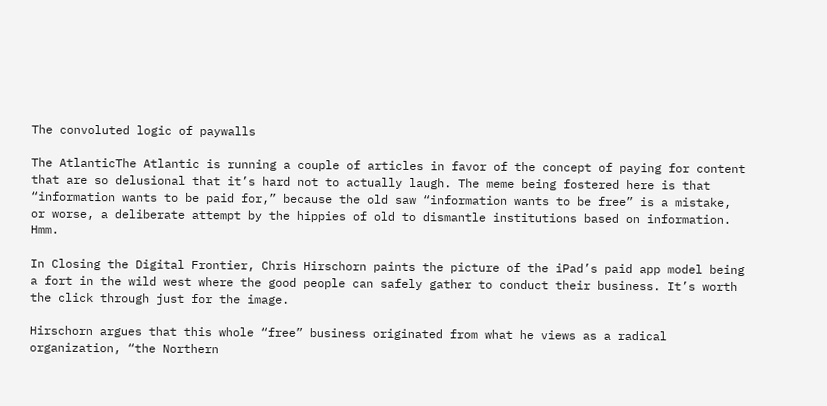The convoluted logic of paywalls

The AtlanticThe Atlantic is running a couple of articles in favor of the concept of paying for content that are so delusional that it’s hard not to actually laugh. The meme being fostered here is that “information wants to be paid for,” because the old saw “information wants to be free” is a mistake, or worse, a deliberate attempt by the hippies of old to dismantle institutions based on information. Hmm.

In Closing the Digital Frontier, Chris Hirschorn paints the picture of the iPad’s paid app model being a fort in the wild west where the good people can safely gather to conduct their business. It’s worth the click through just for the image.

Hirschorn argues that this whole “free” business originated from what he views as a radical organization, “the Northern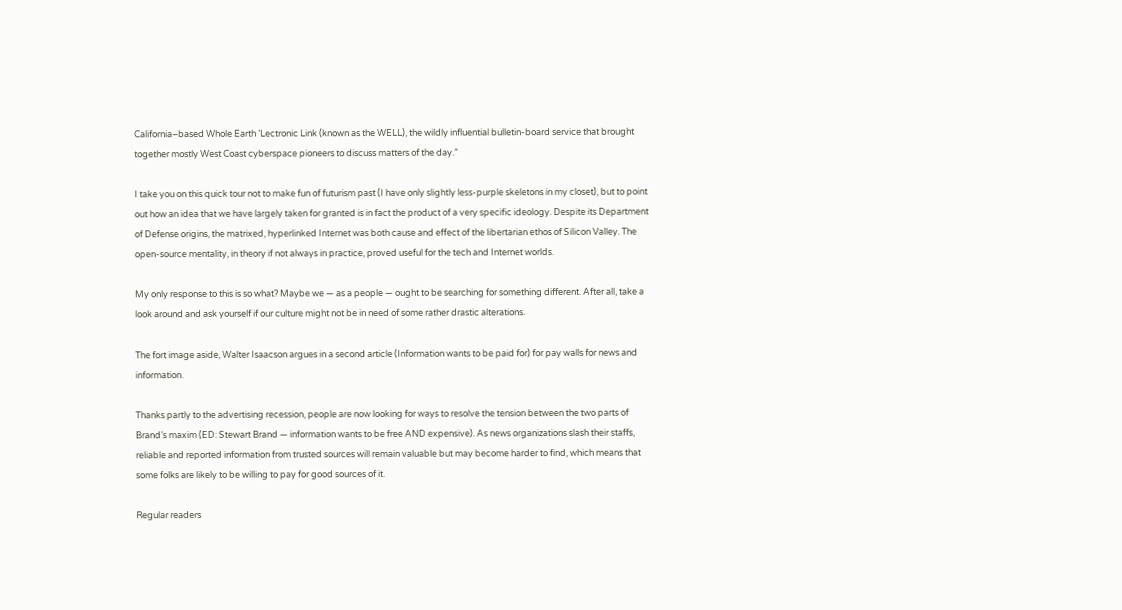California–based Whole Earth ’Lectronic Link (known as the WELL), the wildly influential bulletin-board service that brought together mostly West Coast cyberspace pioneers to discuss matters of the day.”

I take you on this quick tour not to make fun of futurism past (I have only slightly less-purple skeletons in my closet), but to point out how an idea that we have largely taken for granted is in fact the product of a very specific ideology. Despite its Department of Defense origins, the matrixed, hyperlinked Internet was both cause and effect of the libertarian ethos of Silicon Valley. The open-source mentality, in theory if not always in practice, proved useful for the tech and Internet worlds.

My only response to this is so what? Maybe we — as a people — ought to be searching for something different. After all, take a look around and ask yourself if our culture might not be in need of some rather drastic alterations.

The fort image aside, Walter Isaacson argues in a second article (Information wants to be paid for) for pay walls for news and information.

Thanks partly to the advertising recession, people are now looking for ways to resolve the tension between the two parts of Brand’s maxim (ED: Stewart Brand — information wants to be free AND expensive). As news organizations slash their staffs, reliable and reported information from trusted sources will remain valuable but may become harder to find, which means that some folks are likely to be willing to pay for good sources of it.

Regular readers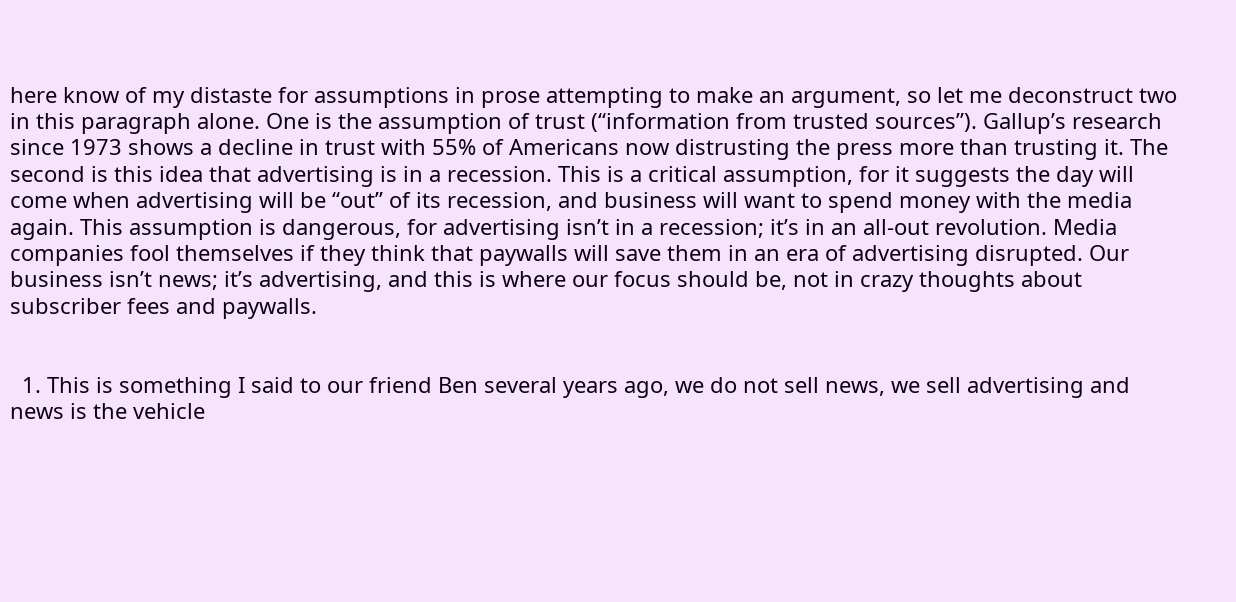here know of my distaste for assumptions in prose attempting to make an argument, so let me deconstruct two in this paragraph alone. One is the assumption of trust (“information from trusted sources”). Gallup’s research since 1973 shows a decline in trust with 55% of Americans now distrusting the press more than trusting it. The second is this idea that advertising is in a recession. This is a critical assumption, for it suggests the day will come when advertising will be “out” of its recession, and business will want to spend money with the media again. This assumption is dangerous, for advertising isn’t in a recession; it’s in an all-out revolution. Media companies fool themselves if they think that paywalls will save them in an era of advertising disrupted. Our business isn’t news; it’s advertising, and this is where our focus should be, not in crazy thoughts about subscriber fees and paywalls.


  1. This is something I said to our friend Ben several years ago, we do not sell news, we sell advertising and news is the vehicle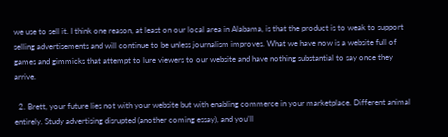we use to sell it. I think one reason, at least on our local area in Alabama, is that the product is to weak to support selling advertisements and will continue to be unless journalism improves. What we have now is a website full of games and gimmicks that attempt to lure viewers to our website and have nothing substantial to say once they arrive.

  2. Brett, your future lies not with your website but with enabling commerce in your marketplace. Different animal entirely. Study advertising disrupted (another coming essay), and you’ll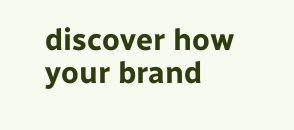discover how your brand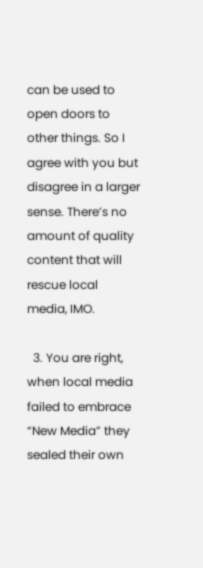can be used to open doors to other things. So I agree with you but disagree in a larger sense. There’s no amount of quality content that will rescue local media, IMO.

  3. You are right, when local media failed to embrace “New Media” they sealed their own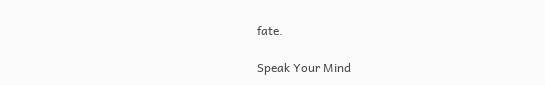fate.

Speak Your Mind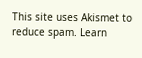This site uses Akismet to reduce spam. Learn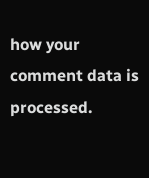how your comment data is processed.